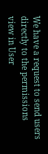We have a request to send users directly to the permissions view in User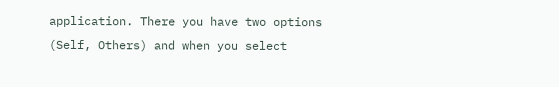application. There you have two options (Self, Others) and when you select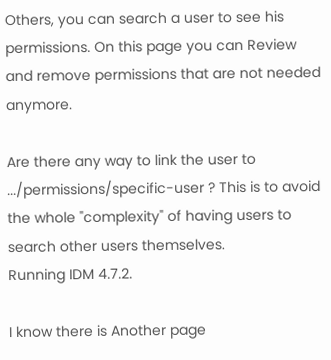Others, you can search a user to see his permissions. On this page you can Review and remove permissions that are not needed anymore.

Are there any way to link the user to .../permissions/specific-user ? This is to avoid the whole "complexity" of having users to search other users themselves.
Running IDM 4.7.2.

I know there is Another page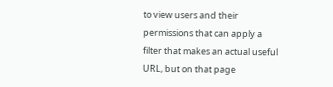to view users and their permissions that can apply a filter that makes an actual useful URL, but on that page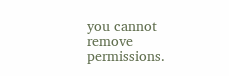you cannot remove permissions.